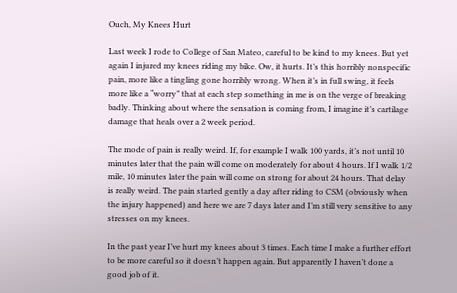Ouch, My Knees Hurt

Last week I rode to College of San Mateo, careful to be kind to my knees. But yet again I injured my knees riding my bike. Ow, it hurts. It’s this horribly nonspecific pain, more like a tingling gone horribly wrong. When it’s in full swing, it feels more like a “worry” that at each step something in me is on the verge of breaking badly. Thinking about where the sensation is coming from, I imagine it’s cartilage damage that heals over a 2 week period.

The mode of pain is really weird. If, for example I walk 100 yards, it’s not until 10 minutes later that the pain will come on moderately for about 4 hours. If I walk 1/2 mile, 10 minutes later the pain will come on strong for about 24 hours. That delay is really weird. The pain started gently a day after riding to CSM (obviously when the injury happened) and here we are 7 days later and I’m still very sensitive to any stresses on my knees.

In the past year I’ve hurt my knees about 3 times. Each time I make a further effort to be more careful so it doesn’t happen again. But apparently I haven’t done a good job of it.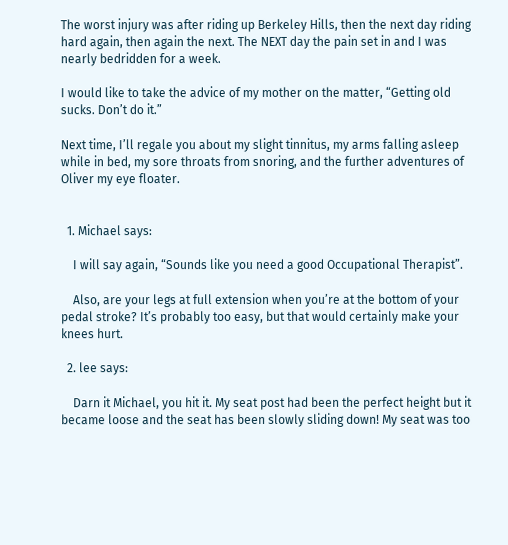The worst injury was after riding up Berkeley Hills, then the next day riding hard again, then again the next. The NEXT day the pain set in and I was nearly bedridden for a week.

I would like to take the advice of my mother on the matter, “Getting old sucks. Don’t do it.”

Next time, I’ll regale you about my slight tinnitus, my arms falling asleep while in bed, my sore throats from snoring, and the further adventures of Oliver my eye floater.


  1. Michael says:

    I will say again, “Sounds like you need a good Occupational Therapist”.

    Also, are your legs at full extension when you’re at the bottom of your pedal stroke? It’s probably too easy, but that would certainly make your knees hurt.

  2. lee says:

    Darn it Michael, you hit it. My seat post had been the perfect height but it became loose and the seat has been slowly sliding down! My seat was too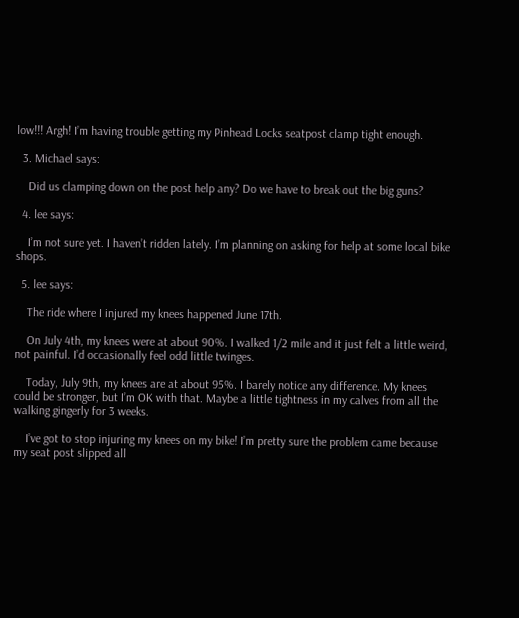low!!! Argh! I’m having trouble getting my Pinhead Locks seatpost clamp tight enough.

  3. Michael says:

    Did us clamping down on the post help any? Do we have to break out the big guns?

  4. lee says:

    I’m not sure yet. I haven’t ridden lately. I’m planning on asking for help at some local bike shops.

  5. lee says:

    The ride where I injured my knees happened June 17th.

    On July 4th, my knees were at about 90%. I walked 1/2 mile and it just felt a little weird, not painful. I’d occasionally feel odd little twinges.

    Today, July 9th, my knees are at about 95%. I barely notice any difference. My knees could be stronger, but I’m OK with that. Maybe a little tightness in my calves from all the walking gingerly for 3 weeks.

    I’ve got to stop injuring my knees on my bike! I’m pretty sure the problem came because my seat post slipped all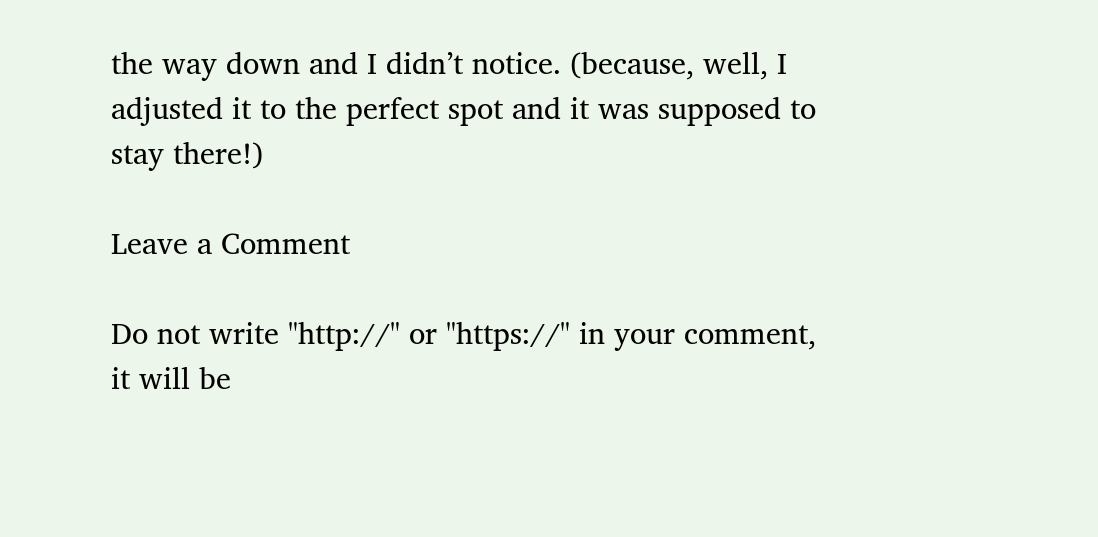the way down and I didn’t notice. (because, well, I adjusted it to the perfect spot and it was supposed to stay there!)

Leave a Comment

Do not write "http://" or "https://" in your comment, it will be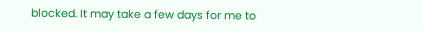blocked. It may take a few days for me to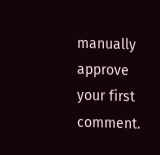manually approve your first comment.